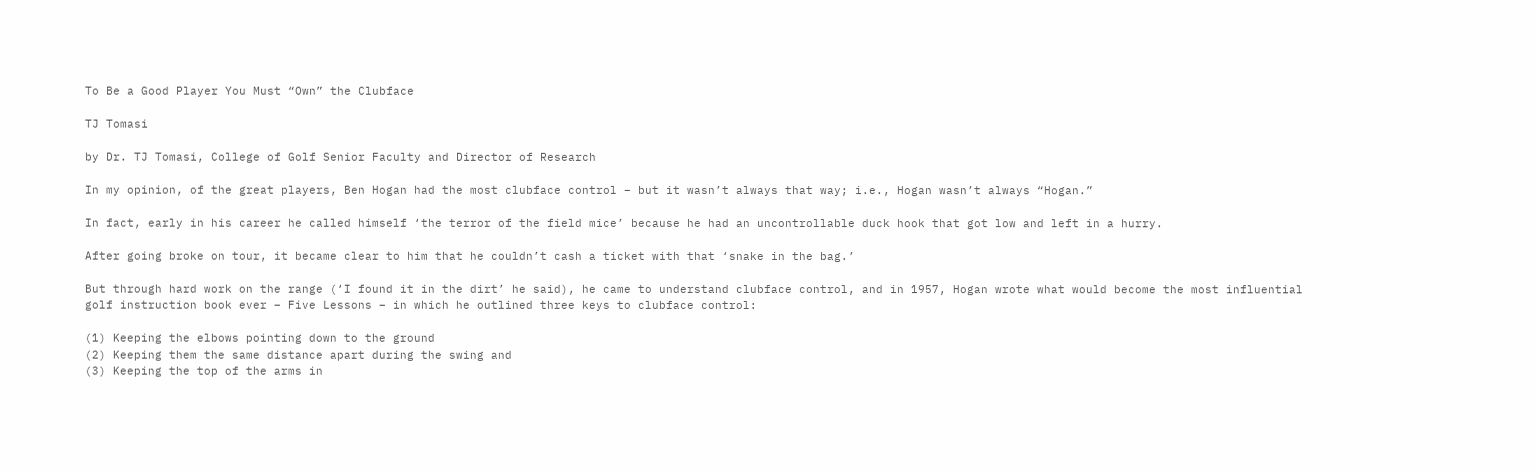To Be a Good Player You Must “Own” the Clubface

TJ Tomasi

by Dr. TJ Tomasi, College of Golf Senior Faculty and Director of Research

In my opinion, of the great players, Ben Hogan had the most clubface control – but it wasn’t always that way; i.e., Hogan wasn’t always “Hogan.”

In fact, early in his career he called himself ‘the terror of the field mice’ because he had an uncontrollable duck hook that got low and left in a hurry.

After going broke on tour, it became clear to him that he couldn’t cash a ticket with that ‘snake in the bag.’

But through hard work on the range (‘I found it in the dirt’ he said), he came to understand clubface control, and in 1957, Hogan wrote what would become the most influential golf instruction book ever – Five Lessons – in which he outlined three keys to clubface control:

(1) Keeping the elbows pointing down to the ground
(2) Keeping them the same distance apart during the swing and
(3) Keeping the top of the arms in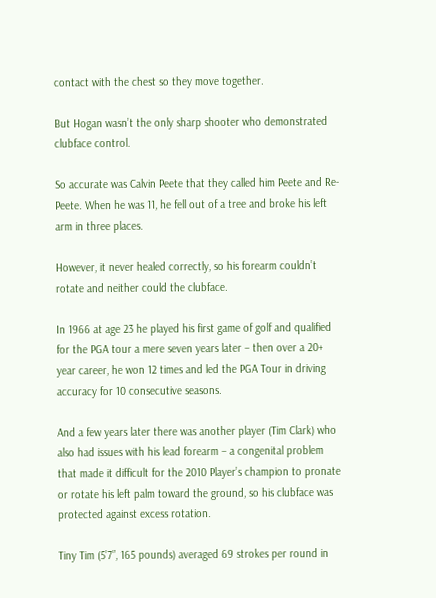contact with the chest so they move together.

But Hogan wasn’t the only sharp shooter who demonstrated clubface control.

So accurate was Calvin Peete that they called him Peete and Re-Peete. When he was 11, he fell out of a tree and broke his left arm in three places.

However, it never healed correctly, so his forearm couldn’t rotate and neither could the clubface.

In 1966 at age 23 he played his first game of golf and qualified for the PGA tour a mere seven years later – then over a 20+ year career, he won 12 times and led the PGA Tour in driving accuracy for 10 consecutive seasons.

And a few years later there was another player (Tim Clark) who also had issues with his lead forearm – a congenital problem that made it difficult for the 2010 Player’s champion to pronate or rotate his left palm toward the ground, so his clubface was protected against excess rotation.

Tiny Tim (5’7”, 165 pounds) averaged 69 strokes per round in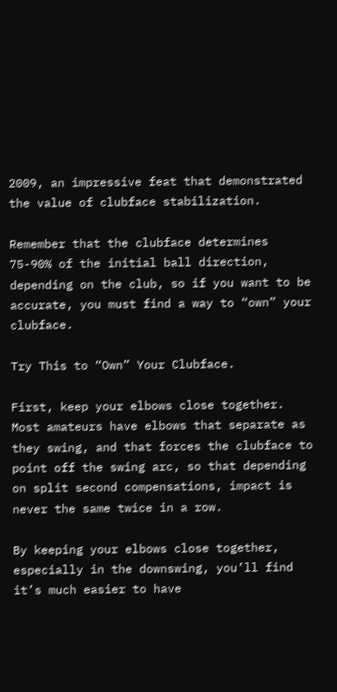2009, an impressive feat that demonstrated the value of clubface stabilization.

Remember that the clubface determines 75-90% of the initial ball direction, depending on the club, so if you want to be accurate, you must find a way to “own” your clubface.

Try This to “Own” Your Clubface.

First, keep your elbows close together. Most amateurs have elbows that separate as they swing, and that forces the clubface to point off the swing arc, so that depending on split second compensations, impact is never the same twice in a row.

By keeping your elbows close together, especially in the downswing, you’ll find it’s much easier to have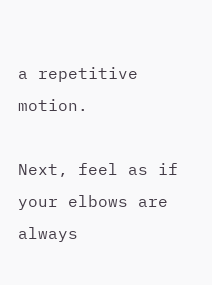a repetitive motion.

Next, feel as if your elbows are always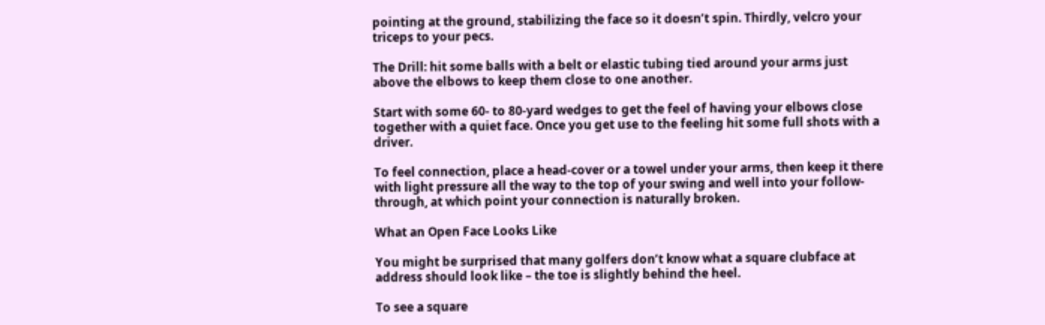pointing at the ground, stabilizing the face so it doesn’t spin. Thirdly, velcro your triceps to your pecs.

The Drill: hit some balls with a belt or elastic tubing tied around your arms just above the elbows to keep them close to one another.

Start with some 60- to 80-yard wedges to get the feel of having your elbows close together with a quiet face. Once you get use to the feeling hit some full shots with a driver.

To feel connection, place a head-cover or a towel under your arms, then keep it there with light pressure all the way to the top of your swing and well into your follow-through, at which point your connection is naturally broken.

What an Open Face Looks Like

You might be surprised that many golfers don’t know what a square clubface at address should look like – the toe is slightly behind the heel.

To see a square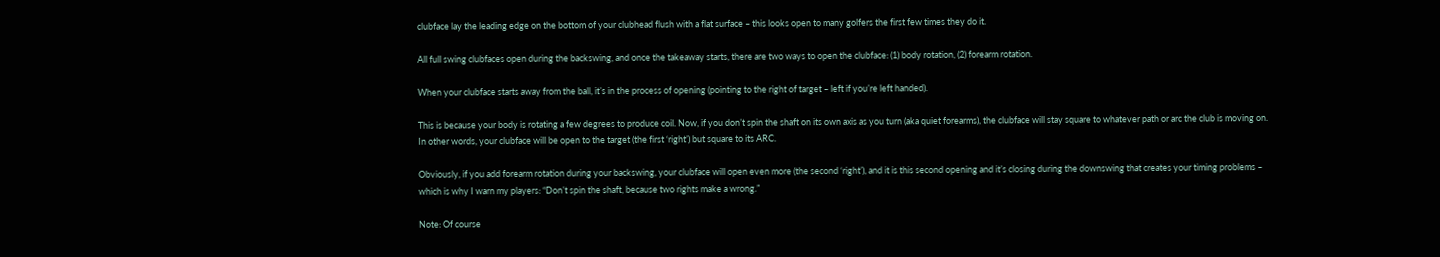clubface lay the leading edge on the bottom of your clubhead flush with a flat surface – this looks open to many golfers the first few times they do it.

All full swing clubfaces open during the backswing, and once the takeaway starts, there are two ways to open the clubface: (1) body rotation, (2) forearm rotation.

When your clubface starts away from the ball, it’s in the process of opening (pointing to the right of target – left if you’re left handed).

This is because your body is rotating a few degrees to produce coil. Now, if you don’t spin the shaft on its own axis as you turn (aka quiet forearms), the clubface will stay square to whatever path or arc the club is moving on. In other words, your clubface will be open to the target (the first ‘right’) but square to its ARC.

Obviously, if you add forearm rotation during your backswing, your clubface will open even more (the second ‘right’), and it is this second opening and it’s closing during the downswing that creates your timing problems – which is why I warn my players: “Don’t spin the shaft, because two rights make a wrong.”

Note: Of course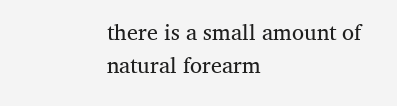there is a small amount of natural forearm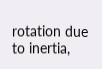rotation due to inertia,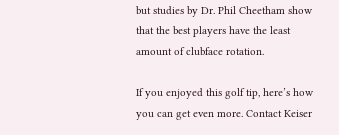but studies by Dr. Phil Cheetham show that the best players have the least amount of clubface rotation.

If you enjoyed this golf tip, here’s how you can get even more. Contact Keiser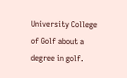University College of Golf about a degree in golf.